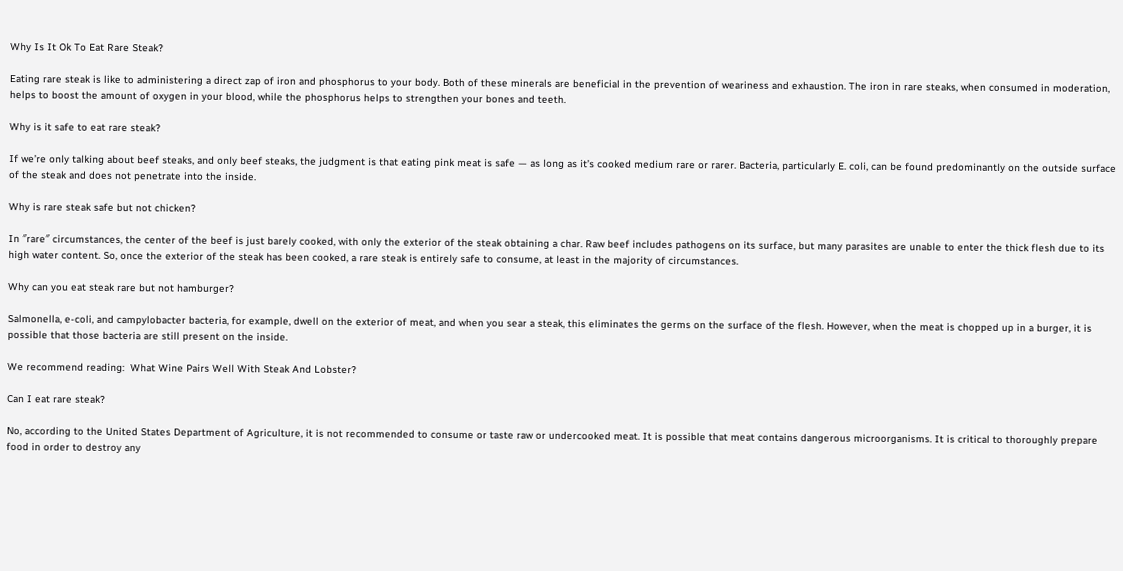Why Is It Ok To Eat Rare Steak?

Eating rare steak is like to administering a direct zap of iron and phosphorus to your body. Both of these minerals are beneficial in the prevention of weariness and exhaustion. The iron in rare steaks, when consumed in moderation, helps to boost the amount of oxygen in your blood, while the phosphorus helps to strengthen your bones and teeth.

Why is it safe to eat rare steak?

If we’re only talking about beef steaks, and only beef steaks, the judgment is that eating pink meat is safe — as long as it’s cooked medium rare or rarer. Bacteria, particularly E. coli, can be found predominantly on the outside surface of the steak and does not penetrate into the inside.

Why is rare steak safe but not chicken?

In ″rare″ circumstances, the center of the beef is just barely cooked, with only the exterior of the steak obtaining a char. Raw beef includes pathogens on its surface, but many parasites are unable to enter the thick flesh due to its high water content. So, once the exterior of the steak has been cooked, a rare steak is entirely safe to consume, at least in the majority of circumstances.

Why can you eat steak rare but not hamburger?

Salmonella, e-coli, and campylobacter bacteria, for example, dwell on the exterior of meat, and when you sear a steak, this eliminates the germs on the surface of the flesh. However, when the meat is chopped up in a burger, it is possible that those bacteria are still present on the inside.

We recommend reading:  What Wine Pairs Well With Steak And Lobster?

Can I eat rare steak?

No, according to the United States Department of Agriculture, it is not recommended to consume or taste raw or undercooked meat. It is possible that meat contains dangerous microorganisms. It is critical to thoroughly prepare food in order to destroy any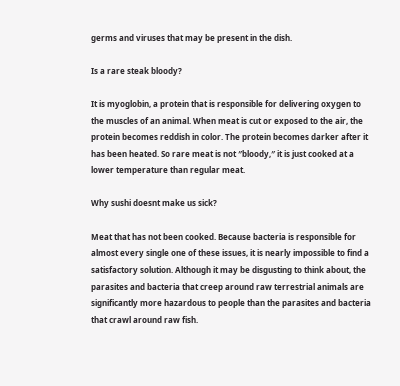germs and viruses that may be present in the dish.

Is a rare steak bloody?

It is myoglobin, a protein that is responsible for delivering oxygen to the muscles of an animal. When meat is cut or exposed to the air, the protein becomes reddish in color. The protein becomes darker after it has been heated. So rare meat is not ″bloody,″ it is just cooked at a lower temperature than regular meat.

Why sushi doesnt make us sick?

Meat that has not been cooked. Because bacteria is responsible for almost every single one of these issues, it is nearly impossible to find a satisfactory solution. Although it may be disgusting to think about, the parasites and bacteria that creep around raw terrestrial animals are significantly more hazardous to people than the parasites and bacteria that crawl around raw fish.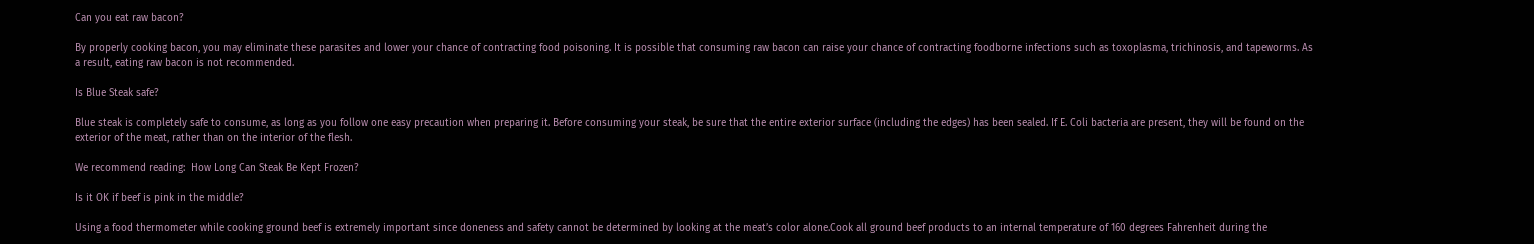Can you eat raw bacon?

By properly cooking bacon, you may eliminate these parasites and lower your chance of contracting food poisoning. It is possible that consuming raw bacon can raise your chance of contracting foodborne infections such as toxoplasma, trichinosis, and tapeworms. As a result, eating raw bacon is not recommended.

Is Blue Steak safe?

Blue steak is completely safe to consume, as long as you follow one easy precaution when preparing it. Before consuming your steak, be sure that the entire exterior surface (including the edges) has been sealed. If E. Coli bacteria are present, they will be found on the exterior of the meat, rather than on the interior of the flesh.

We recommend reading:  How Long Can Steak Be Kept Frozen?

Is it OK if beef is pink in the middle?

Using a food thermometer while cooking ground beef is extremely important since doneness and safety cannot be determined by looking at the meat’s color alone.Cook all ground beef products to an internal temperature of 160 degrees Fahrenheit during the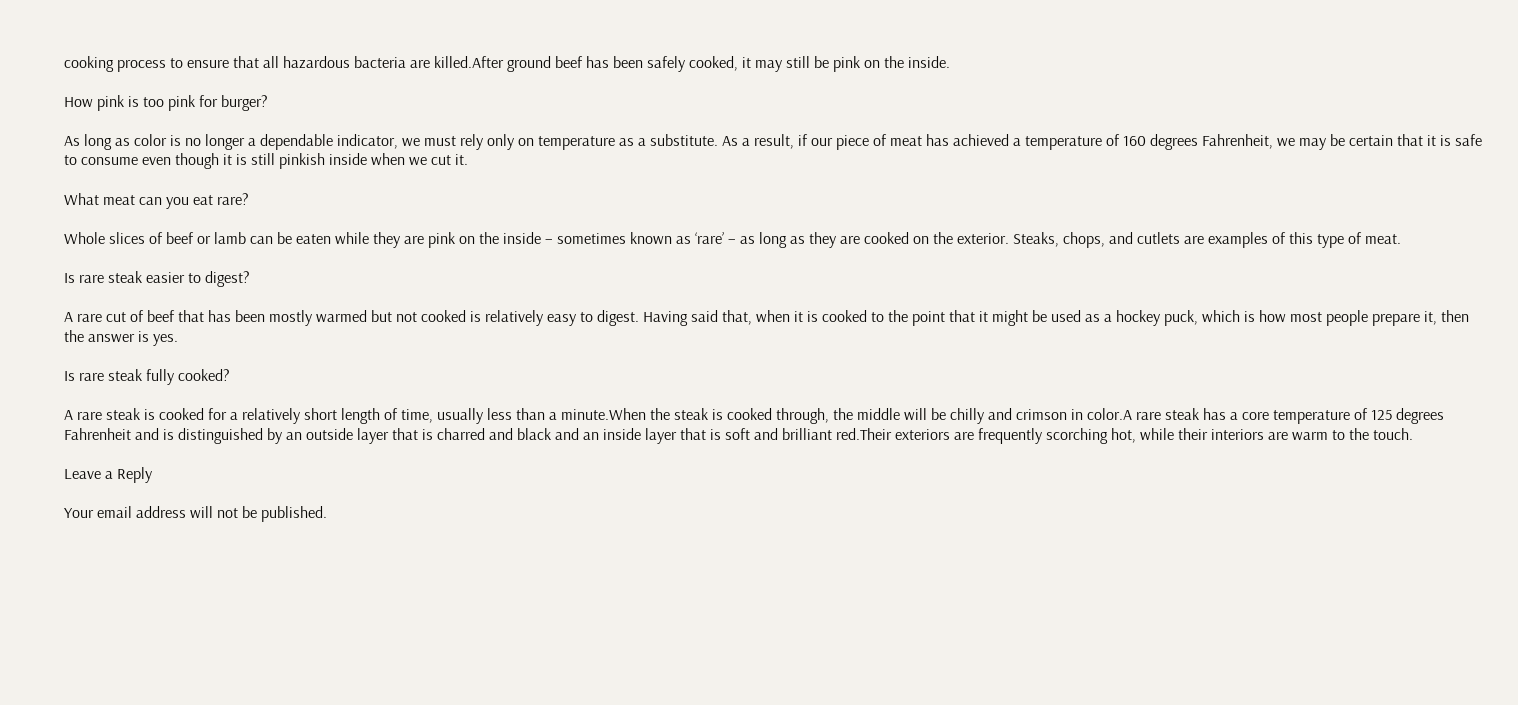cooking process to ensure that all hazardous bacteria are killed.After ground beef has been safely cooked, it may still be pink on the inside.

How pink is too pink for burger?

As long as color is no longer a dependable indicator, we must rely only on temperature as a substitute. As a result, if our piece of meat has achieved a temperature of 160 degrees Fahrenheit, we may be certain that it is safe to consume even though it is still pinkish inside when we cut it.

What meat can you eat rare?

Whole slices of beef or lamb can be eaten while they are pink on the inside – sometimes known as ‘rare’ – as long as they are cooked on the exterior. Steaks, chops, and cutlets are examples of this type of meat.

Is rare steak easier to digest?

A rare cut of beef that has been mostly warmed but not cooked is relatively easy to digest. Having said that, when it is cooked to the point that it might be used as a hockey puck, which is how most people prepare it, then the answer is yes.

Is rare steak fully cooked?

A rare steak is cooked for a relatively short length of time, usually less than a minute.When the steak is cooked through, the middle will be chilly and crimson in color.A rare steak has a core temperature of 125 degrees Fahrenheit and is distinguished by an outside layer that is charred and black and an inside layer that is soft and brilliant red.Their exteriors are frequently scorching hot, while their interiors are warm to the touch.

Leave a Reply

Your email address will not be published.